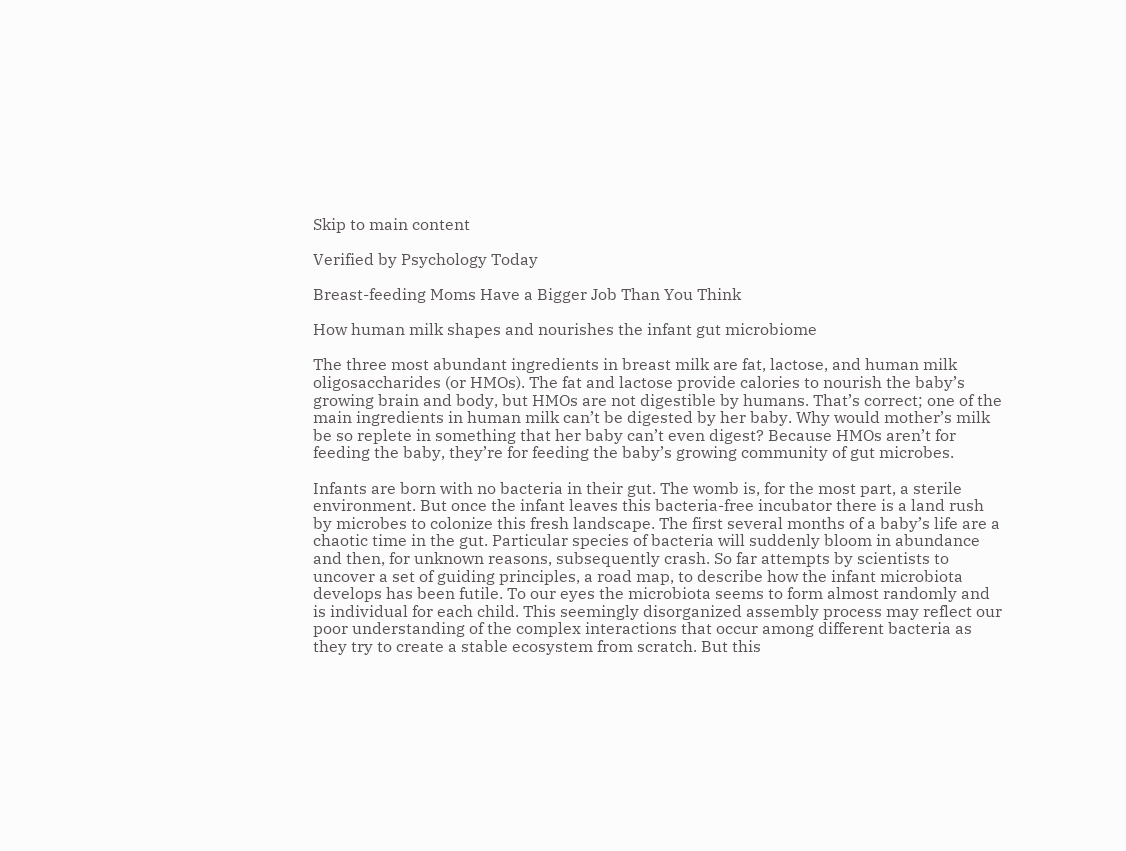Skip to main content

Verified by Psychology Today

Breast-feeding Moms Have a Bigger Job Than You Think

How human milk shapes and nourishes the infant gut microbiome

The three most abundant ingredients in breast milk are fat, lactose, and human milk oligosaccharides (or HMOs). The fat and lactose provide calories to nourish the baby’s growing brain and body, but HMOs are not digestible by humans. That’s correct; one of the main ingredients in human milk can’t be digested by her baby. Why would mother’s milk be so replete in something that her baby can’t even digest? Because HMOs aren’t for feeding the baby, they’re for feeding the baby’s growing community of gut microbes.

Infants are born with no bacteria in their gut. The womb is, for the most part, a sterile environment. But once the infant leaves this bacteria-free incubator there is a land rush by microbes to colonize this fresh landscape. The first several months of a baby’s life are a chaotic time in the gut. Particular species of bacteria will suddenly bloom in abundance and then, for unknown reasons, subsequently crash. So far attempts by scientists to uncover a set of guiding principles, a road map, to describe how the infant microbiota develops has been futile. To our eyes the microbiota seems to form almost randomly and is individual for each child. This seemingly disorganized assembly process may reflect our poor understanding of the complex interactions that occur among different bacteria as they try to create a stable ecosystem from scratch. But this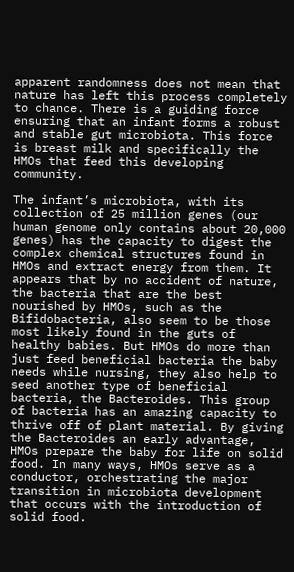apparent randomness does not mean that nature has left this process completely to chance. There is a guiding force ensuring that an infant forms a robust and stable gut microbiota. This force is breast milk and specifically the HMOs that feed this developing community.

The infant’s microbiota, with its collection of 25 million genes (our human genome only contains about 20,000 genes) has the capacity to digest the complex chemical structures found in HMOs and extract energy from them. It appears that by no accident of nature, the bacteria that are the best nourished by HMOs, such as the Bifidobacteria, also seem to be those most likely found in the guts of healthy babies. But HMOs do more than just feed beneficial bacteria the baby needs while nursing, they also help to seed another type of beneficial bacteria, the Bacteroides. This group of bacteria has an amazing capacity to thrive off of plant material. By giving the Bacteroides an early advantage, HMOs prepare the baby for life on solid food. In many ways, HMOs serve as a conductor, orchestrating the major transition in microbiota development that occurs with the introduction of solid food.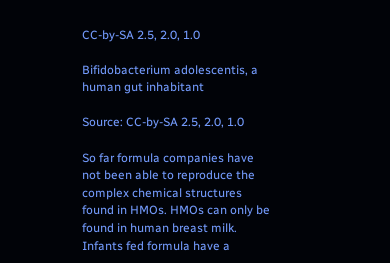CC-by-SA 2.5, 2.0, 1.0

Bifidobacterium adolescentis, a human gut inhabitant

Source: CC-by-SA 2.5, 2.0, 1.0

So far formula companies have not been able to reproduce the complex chemical structures found in HMOs. HMOs can only be found in human breast milk. Infants fed formula have a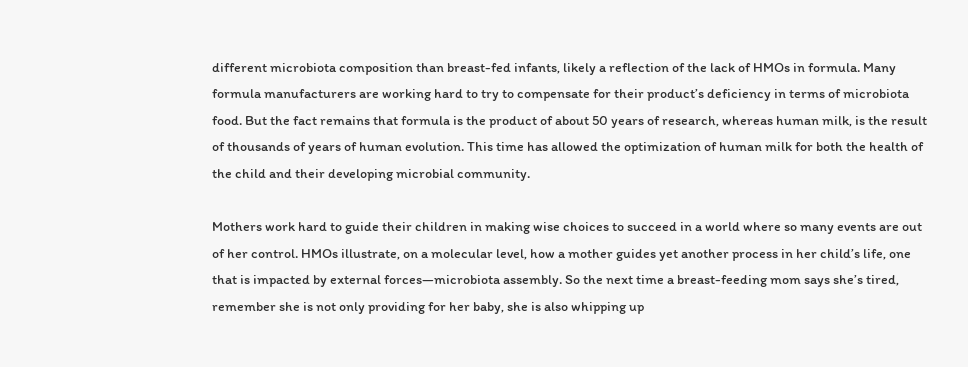different microbiota composition than breast-fed infants, likely a reflection of the lack of HMOs in formula. Many formula manufacturers are working hard to try to compensate for their product’s deficiency in terms of microbiota food. But the fact remains that formula is the product of about 50 years of research, whereas human milk, is the result of thousands of years of human evolution. This time has allowed the optimization of human milk for both the health of the child and their developing microbial community.

Mothers work hard to guide their children in making wise choices to succeed in a world where so many events are out of her control. HMOs illustrate, on a molecular level, how a mother guides yet another process in her child’s life, one that is impacted by external forces—microbiota assembly. So the next time a breast-feeding mom says she’s tired, remember she is not only providing for her baby, she is also whipping up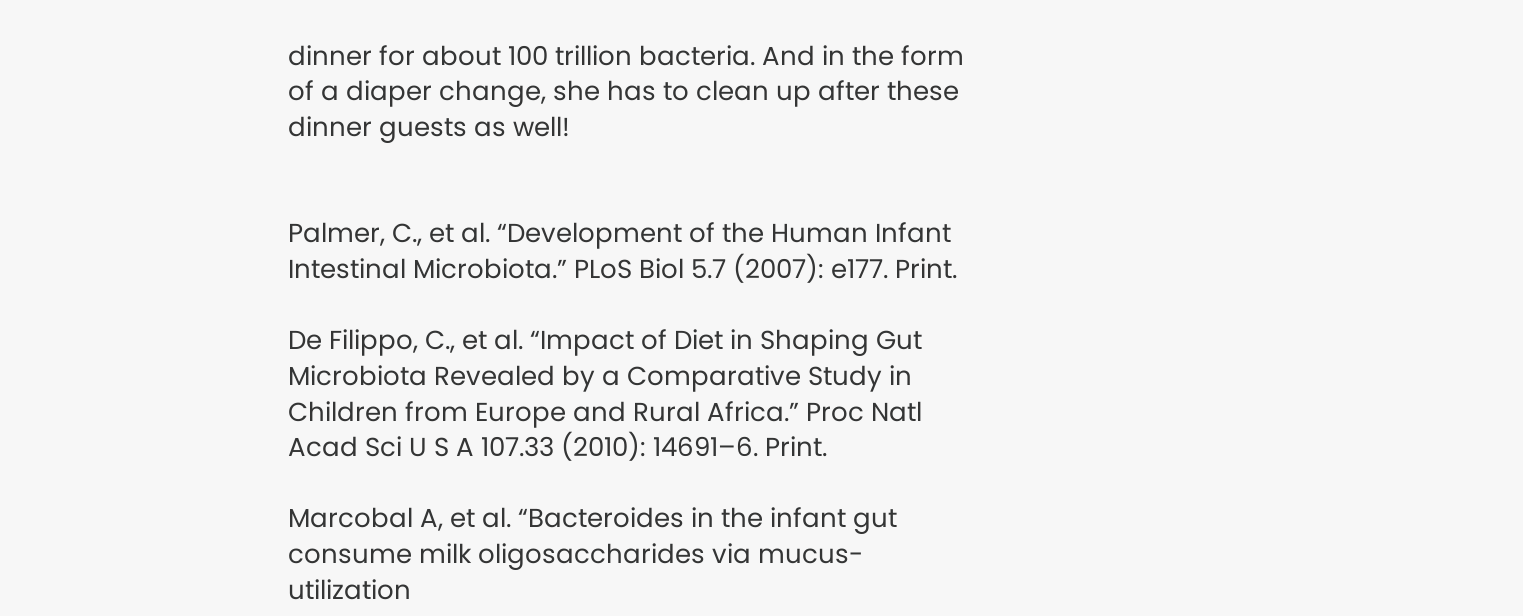dinner for about 100 trillion bacteria. And in the form of a diaper change, she has to clean up after these dinner guests as well!


Palmer, C., et al. “Development of the Human Infant Intestinal Microbiota.” PLoS Biol 5.7 (2007): e177. Print.

De Filippo, C., et al. “Impact of Diet in Shaping Gut Microbiota Revealed by a Comparative Study in Children from Europe and Rural Africa.” Proc Natl Acad Sci U S A 107.33 (2010): 14691–6. Print.

Marcobal A, et al. “Bacteroides in the infant gut consume milk oligosaccharides via mucus-utilization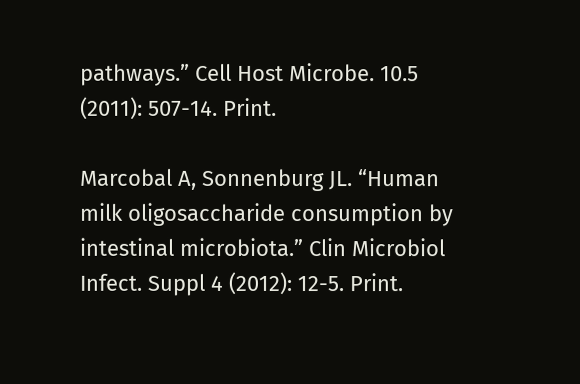pathways.” Cell Host Microbe. 10.5 (2011): 507-14. Print.

Marcobal A, Sonnenburg JL. “Human milk oligosaccharide consumption by intestinal microbiota.” Clin Microbiol Infect. Suppl 4 (2012): 12-5. Print.